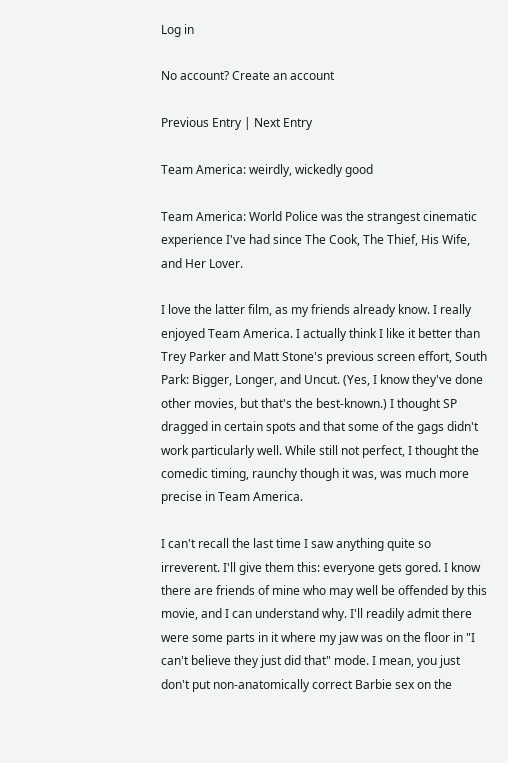Log in

No account? Create an account

Previous Entry | Next Entry

Team America: weirdly, wickedly good

Team America: World Police was the strangest cinematic experience I've had since The Cook, The Thief, His Wife, and Her Lover.

I love the latter film, as my friends already know. I really enjoyed Team America. I actually think I like it better than Trey Parker and Matt Stone's previous screen effort, South Park: Bigger, Longer, and Uncut. (Yes, I know they've done other movies, but that's the best-known.) I thought SP dragged in certain spots and that some of the gags didn't work particularly well. While still not perfect, I thought the comedic timing, raunchy though it was, was much more precise in Team America.

I can't recall the last time I saw anything quite so irreverent. I'll give them this: everyone gets gored. I know there are friends of mine who may well be offended by this movie, and I can understand why. I'll readily admit there were some parts in it where my jaw was on the floor in "I can't believe they just did that" mode. I mean, you just don't put non-anatomically correct Barbie sex on the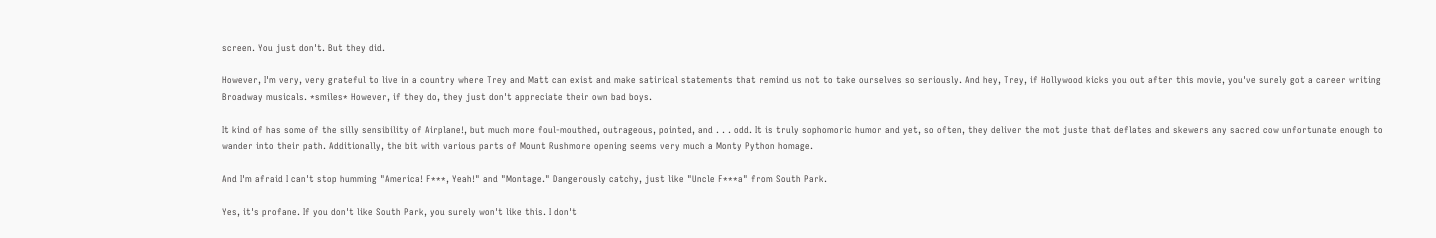screen. You just don't. But they did.

However, I'm very, very grateful to live in a country where Trey and Matt can exist and make satirical statements that remind us not to take ourselves so seriously. And hey, Trey, if Hollywood kicks you out after this movie, you've surely got a career writing Broadway musicals. *smiles* However, if they do, they just don't appreciate their own bad boys.

It kind of has some of the silly sensibility of Airplane!, but much more foul-mouthed, outrageous, pointed, and . . . odd. It is truly sophomoric humor and yet, so often, they deliver the mot juste that deflates and skewers any sacred cow unfortunate enough to wander into their path. Additionally, the bit with various parts of Mount Rushmore opening seems very much a Monty Python homage.

And I'm afraid I can't stop humming "America! F***, Yeah!" and "Montage." Dangerously catchy, just like "Uncle F***a" from South Park.

Yes, it's profane. If you don't like South Park, you surely won't like this. I don't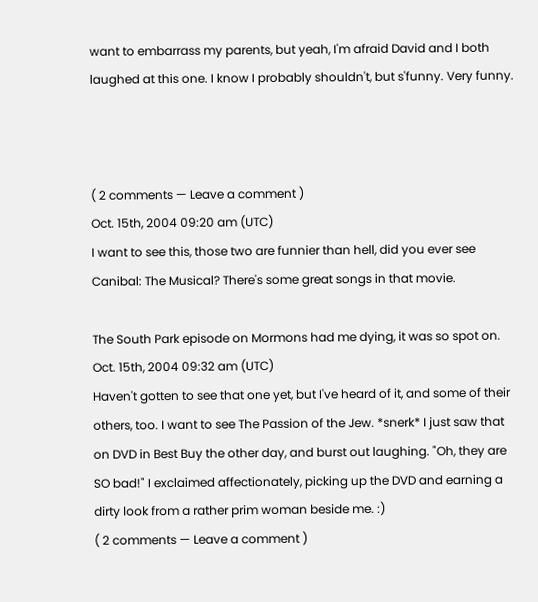want to embarrass my parents, but yeah, I'm afraid David and I both laughed at this one. I know I probably shouldn't, but s'funny. Very funny.



( 2 comments — Leave a comment )
Oct. 15th, 2004 09:20 am (UTC)
I want to see this, those two are funnier than hell, did you ever see Canibal: The Musical? There's some great songs in that movie.

The South Park episode on Mormons had me dying, it was so spot on.
Oct. 15th, 2004 09:32 am (UTC)
Haven't gotten to see that one yet, but I've heard of it, and some of their others, too. I want to see The Passion of the Jew. *snerk* I just saw that on DVD in Best Buy the other day, and burst out laughing. "Oh, they are SO bad!" I exclaimed affectionately, picking up the DVD and earning a dirty look from a rather prim woman beside me. :)
( 2 comments — Leave a comment )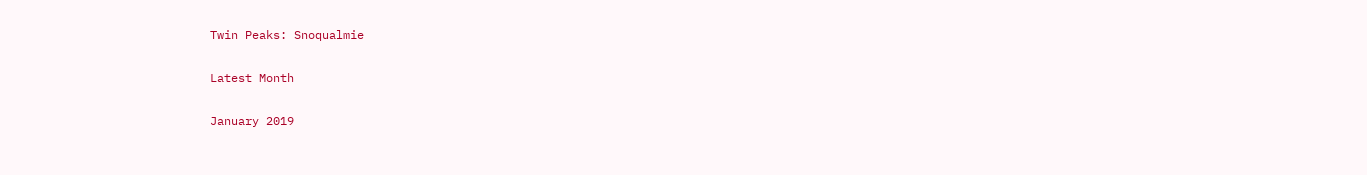Twin Peaks: Snoqualmie

Latest Month

January 2019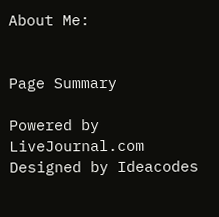About Me:


Page Summary

Powered by LiveJournal.com
Designed by Ideacodes